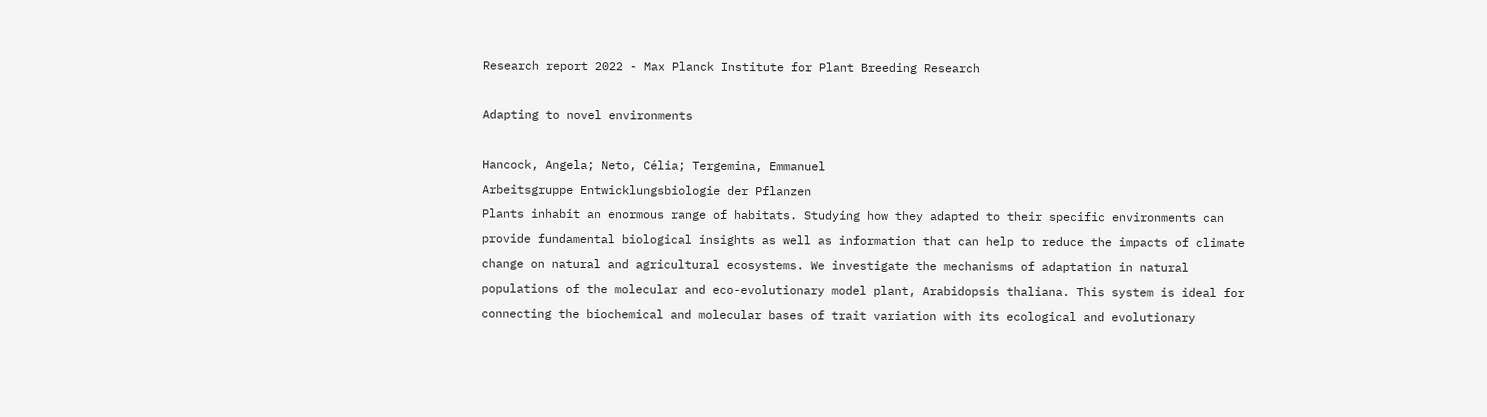Research report 2022 - Max Planck Institute for Plant Breeding Research

Adapting to novel environments

Hancock, Angela; Neto, Célia; Tergemina, Emmanuel
Arbeitsgruppe Entwicklungsbiologie der Pflanzen
Plants inhabit an enormous range of habitats. Studying how they adapted to their specific environments can provide fundamental biological insights as well as information that can help to reduce the impacts of climate change on natural and agricultural ecosystems. We investigate the mechanisms of adaptation in natural populations of the molecular and eco-evolutionary model plant, Arabidopsis thaliana. This system is ideal for connecting the biochemical and molecular bases of trait variation with its ecological and evolutionary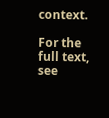context.

For the full text, see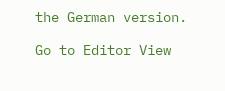the German version.

Go to Editor View